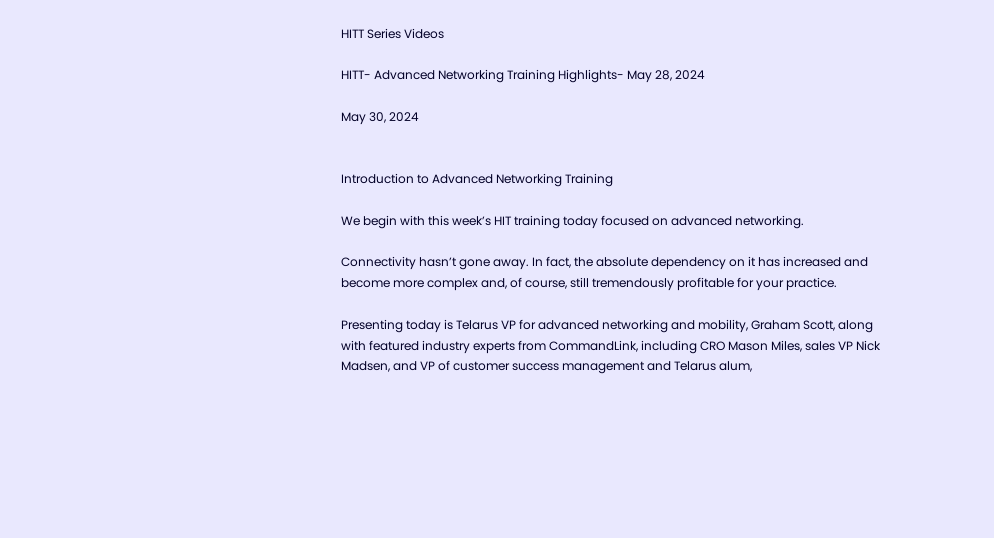HITT Series Videos

HITT- Advanced Networking Training Highlights- May 28, 2024

May 30, 2024


Introduction to Advanced Networking Training

We begin with this week’s HIT training today focused on advanced networking.

Connectivity hasn’t gone away. In fact, the absolute dependency on it has increased and become more complex and, of course, still tremendously profitable for your practice.

Presenting today is Telarus VP for advanced networking and mobility, Graham Scott, along with featured industry experts from CommandLink, including CRO Mason Miles, sales VP Nick Madsen, and VP of customer success management and Telarus alum,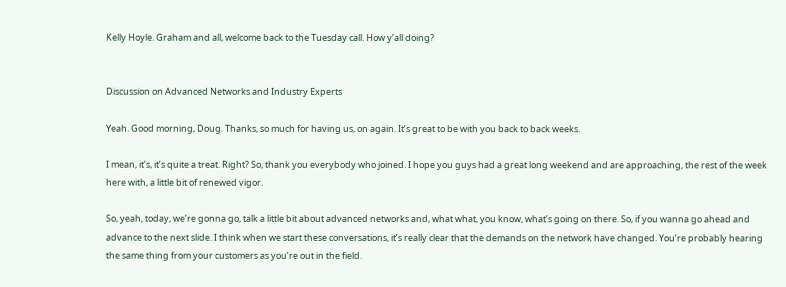Kelly Hoyle. Graham and all, welcome back to the Tuesday call. How y’all doing?


Discussion on Advanced Networks and Industry Experts

Yeah. Good morning, Doug. Thanks, so much for having us, on again. It’s great to be with you back to back weeks.

I mean, it’s, it’s quite a treat. Right? So, thank you everybody who joined. I hope you guys had a great long weekend and are approaching, the rest of the week here with, a little bit of renewed vigor.

So, yeah, today, we’re gonna go, talk a little bit about advanced networks and, what what, you know, what’s going on there. So, if you wanna go ahead and advance to the next slide. I think when we start these conversations, it’s really clear that the demands on the network have changed. You’re probably hearing the same thing from your customers as you’re out in the field.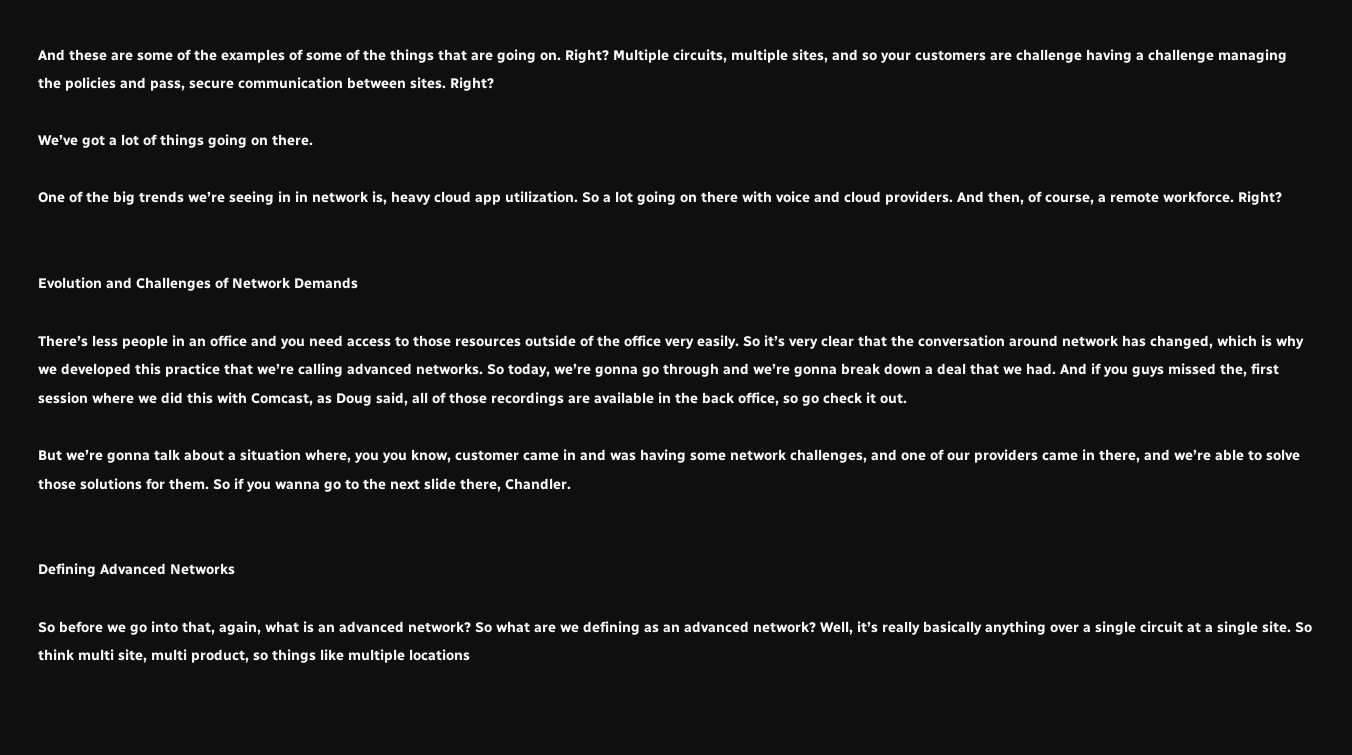And these are some of the examples of some of the things that are going on. Right? Multiple circuits, multiple sites, and so your customers are challenge having a challenge managing the policies and pass, secure communication between sites. Right?

We’ve got a lot of things going on there.

One of the big trends we’re seeing in in network is, heavy cloud app utilization. So a lot going on there with voice and cloud providers. And then, of course, a remote workforce. Right?


Evolution and Challenges of Network Demands

There’s less people in an office and you need access to those resources outside of the office very easily. So it’s very clear that the conversation around network has changed, which is why we developed this practice that we’re calling advanced networks. So today, we’re gonna go through and we’re gonna break down a deal that we had. And if you guys missed the, first session where we did this with Comcast, as Doug said, all of those recordings are available in the back office, so go check it out.

But we’re gonna talk about a situation where, you you know, customer came in and was having some network challenges, and one of our providers came in there, and we’re able to solve those solutions for them. So if you wanna go to the next slide there, Chandler.


Defining Advanced Networks

So before we go into that, again, what is an advanced network? So what are we defining as an advanced network? Well, it’s really basically anything over a single circuit at a single site. So think multi site, multi product, so things like multiple locations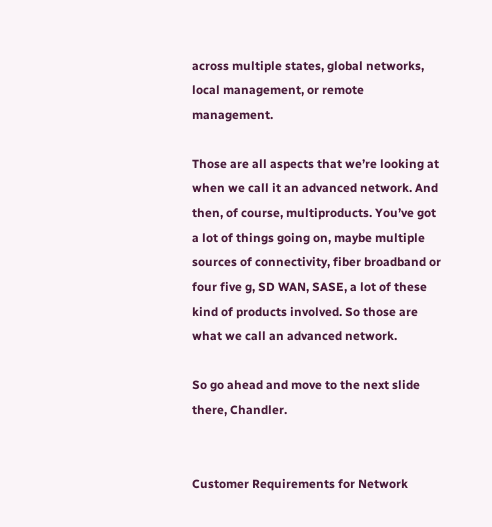across multiple states, global networks, local management, or remote management.

Those are all aspects that we’re looking at when we call it an advanced network. And then, of course, multiproducts. You’ve got a lot of things going on, maybe multiple sources of connectivity, fiber broadband or four five g, SD WAN, SASE, a lot of these kind of products involved. So those are what we call an advanced network.

So go ahead and move to the next slide there, Chandler.


Customer Requirements for Network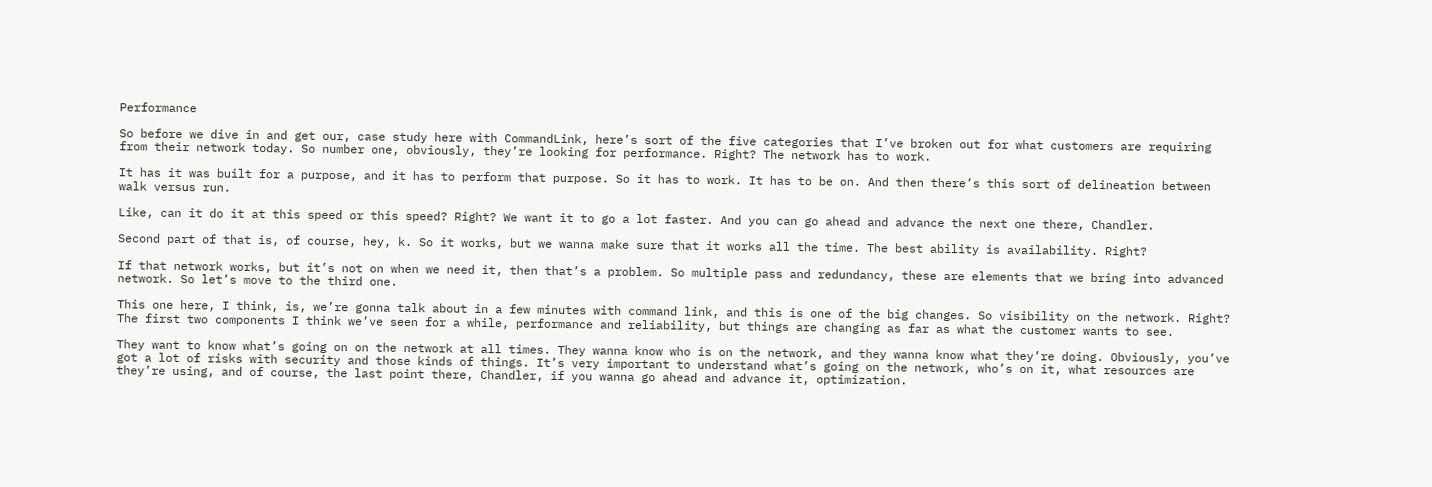Performance

So before we dive in and get our, case study here with CommandLink, here’s sort of the five categories that I’ve broken out for what customers are requiring from their network today. So number one, obviously, they’re looking for performance. Right? The network has to work.

It has it was built for a purpose, and it has to perform that purpose. So it has to work. It has to be on. And then there’s this sort of delineation between walk versus run.

Like, can it do it at this speed or this speed? Right? We want it to go a lot faster. And you can go ahead and advance the next one there, Chandler.

Second part of that is, of course, hey, k. So it works, but we wanna make sure that it works all the time. The best ability is availability. Right?

If that network works, but it’s not on when we need it, then that’s a problem. So multiple pass and redundancy, these are elements that we bring into advanced network. So let’s move to the third one.

This one here, I think, is, we’re gonna talk about in a few minutes with command link, and this is one of the big changes. So visibility on the network. Right? The first two components I think we’ve seen for a while, performance and reliability, but things are changing as far as what the customer wants to see.

They want to know what’s going on on the network at all times. They wanna know who is on the network, and they wanna know what they’re doing. Obviously, you’ve got a lot of risks with security and those kinds of things. It’s very important to understand what’s going on the network, who’s on it, what resources are they’re using, and of course, the last point there, Chandler, if you wanna go ahead and advance it, optimization.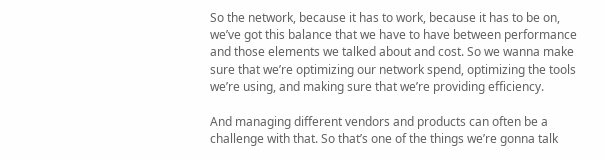So the network, because it has to work, because it has to be on, we’ve got this balance that we have to have between performance and those elements we talked about and cost. So we wanna make sure that we’re optimizing our network spend, optimizing the tools we’re using, and making sure that we’re providing efficiency.

And managing different vendors and products can often be a challenge with that. So that’s one of the things we’re gonna talk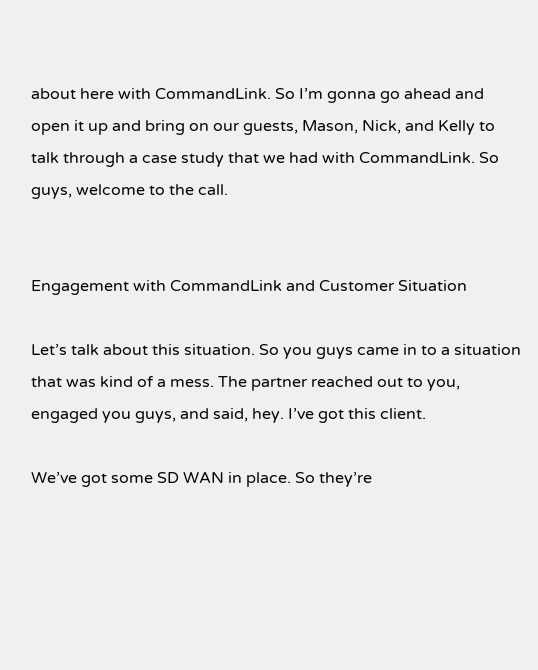about here with CommandLink. So I’m gonna go ahead and open it up and bring on our guests, Mason, Nick, and Kelly to talk through a case study that we had with CommandLink. So guys, welcome to the call.


Engagement with CommandLink and Customer Situation

Let’s talk about this situation. So you guys came in to a situation that was kind of a mess. The partner reached out to you, engaged you guys, and said, hey. I’ve got this client.

We’ve got some SD WAN in place. So they’re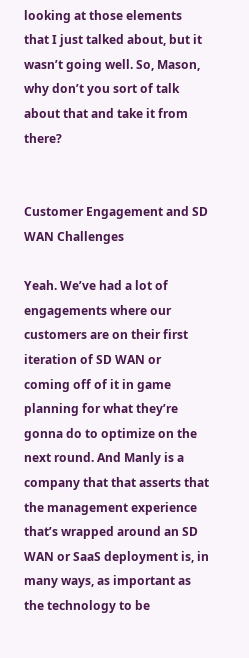looking at those elements that I just talked about, but it wasn’t going well. So, Mason, why don’t you sort of talk about that and take it from there?


Customer Engagement and SD WAN Challenges

Yeah. We’ve had a lot of engagements where our customers are on their first iteration of SD WAN or coming off of it in game planning for what they’re gonna do to optimize on the next round. And Manly is a company that that asserts that the management experience that’s wrapped around an SD WAN or SaaS deployment is, in many ways, as important as the technology to be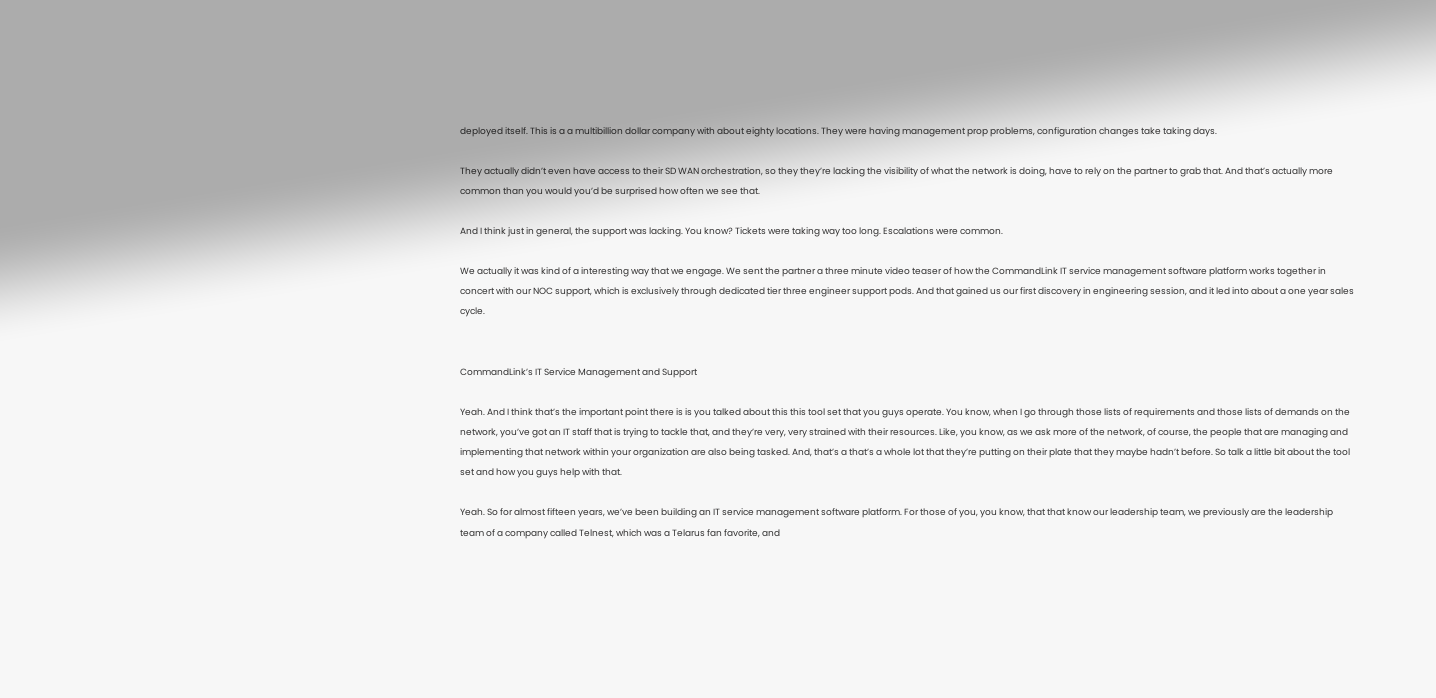deployed itself. This is a a multibillion dollar company with about eighty locations. They were having management prop problems, configuration changes take taking days.

They actually didn’t even have access to their SD WAN orchestration, so they they’re lacking the visibility of what the network is doing, have to rely on the partner to grab that. And that’s actually more common than you would you’d be surprised how often we see that.

And I think just in general, the support was lacking. You know? Tickets were taking way too long. Escalations were common.

We actually it was kind of a interesting way that we engage. We sent the partner a three minute video teaser of how the CommandLink IT service management software platform works together in concert with our NOC support, which is exclusively through dedicated tier three engineer support pods. And that gained us our first discovery in engineering session, and it led into about a one year sales cycle.


CommandLink’s IT Service Management and Support

Yeah. And I think that’s the important point there is is you talked about this this tool set that you guys operate. You know, when I go through those lists of requirements and those lists of demands on the network, you’ve got an IT staff that is trying to tackle that, and they’re very, very strained with their resources. Like, you know, as we ask more of the network, of course, the people that are managing and implementing that network within your organization are also being tasked. And, that’s a that’s a whole lot that they’re putting on their plate that they maybe hadn’t before. So talk a little bit about the tool set and how you guys help with that.

Yeah. So for almost fifteen years, we’ve been building an IT service management software platform. For those of you, you know, that that know our leadership team, we previously are the leadership team of a company called Telnest, which was a Telarus fan favorite, and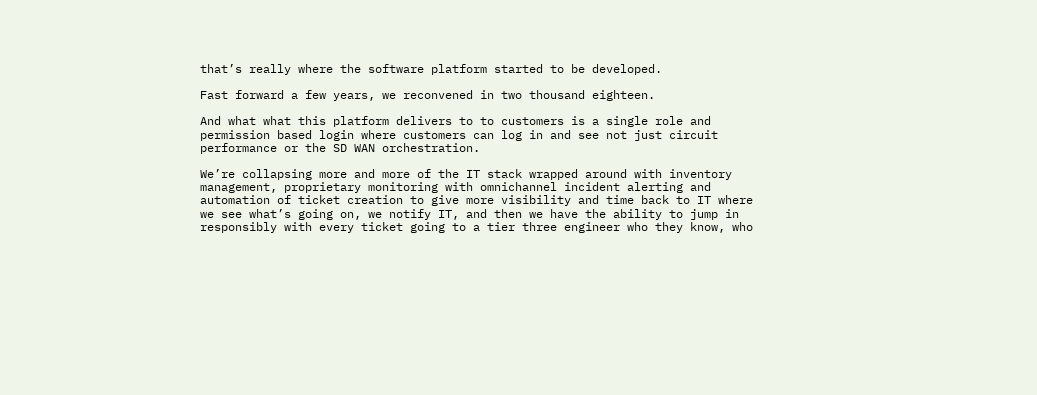that’s really where the software platform started to be developed.

Fast forward a few years, we reconvened in two thousand eighteen.

And what what this platform delivers to to customers is a single role and permission based login where customers can log in and see not just circuit performance or the SD WAN orchestration.

We’re collapsing more and more of the IT stack wrapped around with inventory management, proprietary monitoring with omnichannel incident alerting and automation of ticket creation to give more visibility and time back to IT where we see what’s going on, we notify IT, and then we have the ability to jump in responsibly with every ticket going to a tier three engineer who they know, who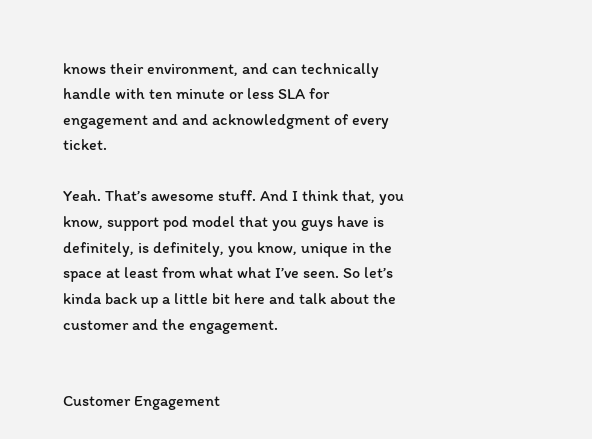knows their environment, and can technically handle with ten minute or less SLA for engagement and and acknowledgment of every ticket.

Yeah. That’s awesome stuff. And I think that, you know, support pod model that you guys have is definitely, is definitely, you know, unique in the space at least from what what I’ve seen. So let’s kinda back up a little bit here and talk about the customer and the engagement.


Customer Engagement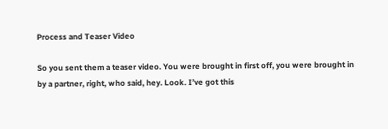Process and Teaser Video

So you sent them a teaser video. You were brought in first off, you were brought in by a partner, right, who said, hey. Look. I’ve got this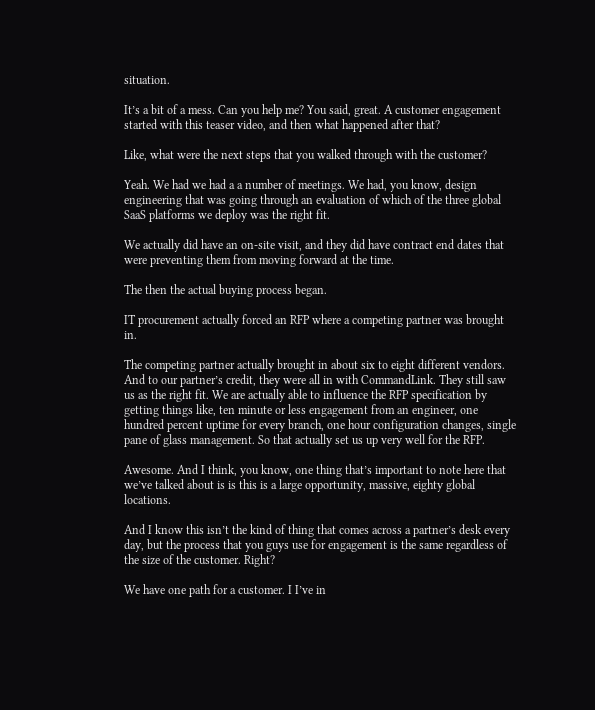situation.

It’s a bit of a mess. Can you help me? You said, great. A customer engagement started with this teaser video, and then what happened after that?

Like, what were the next steps that you walked through with the customer?

Yeah. We had we had a a number of meetings. We had, you know, design engineering that was going through an evaluation of which of the three global SaaS platforms we deploy was the right fit.

We actually did have an on-site visit, and they did have contract end dates that were preventing them from moving forward at the time.

The then the actual buying process began.

IT procurement actually forced an RFP where a competing partner was brought in.

The competing partner actually brought in about six to eight different vendors. And to our partner’s credit, they were all in with CommandLink. They still saw us as the right fit. We are actually able to influence the RFP specification by getting things like, ten minute or less engagement from an engineer, one hundred percent uptime for every branch, one hour configuration changes, single pane of glass management. So that actually set us up very well for the RFP.

Awesome. And I think, you know, one thing that’s important to note here that we’ve talked about is is this is a large opportunity, massive, eighty global locations.

And I know this isn’t the kind of thing that comes across a partner’s desk every day, but the process that you guys use for engagement is the same regardless of the size of the customer. Right?

We have one path for a customer. I I’ve in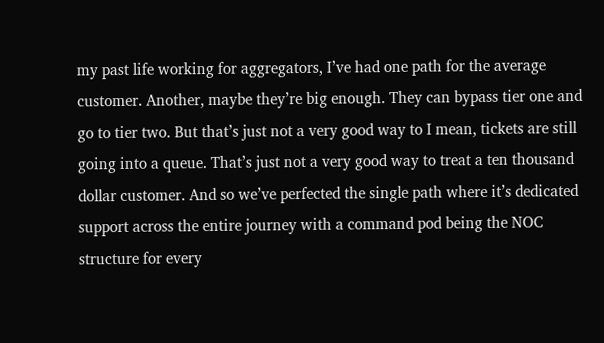my past life working for aggregators, I’ve had one path for the average customer. Another, maybe they’re big enough. They can bypass tier one and go to tier two. But that’s just not a very good way to I mean, tickets are still going into a queue. That’s just not a very good way to treat a ten thousand dollar customer. And so we’ve perfected the single path where it’s dedicated support across the entire journey with a command pod being the NOC structure for every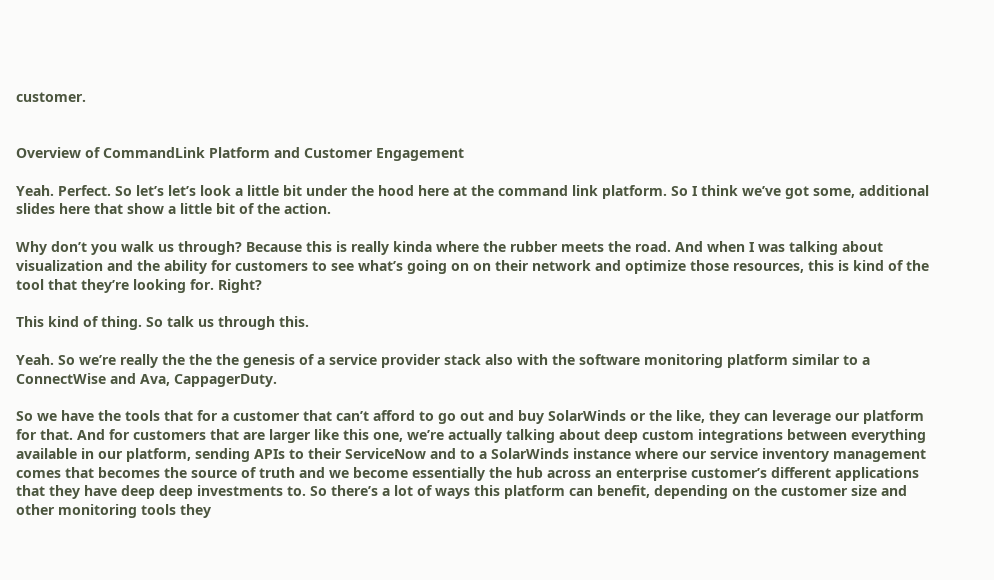customer.


Overview of CommandLink Platform and Customer Engagement

Yeah. Perfect. So let’s let’s look a little bit under the hood here at the command link platform. So I think we’ve got some, additional slides here that show a little bit of the action.

Why don’t you walk us through? Because this is really kinda where the rubber meets the road. And when I was talking about visualization and the ability for customers to see what’s going on on their network and optimize those resources, this is kind of the tool that they’re looking for. Right?

This kind of thing. So talk us through this.

Yeah. So we’re really the the the genesis of a service provider stack also with the software monitoring platform similar to a ConnectWise and Ava, CappagerDuty.

So we have the tools that for a customer that can’t afford to go out and buy SolarWinds or the like, they can leverage our platform for that. And for customers that are larger like this one, we’re actually talking about deep custom integrations between everything available in our platform, sending APIs to their ServiceNow and to a SolarWinds instance where our service inventory management comes that becomes the source of truth and we become essentially the hub across an enterprise customer’s different applications that they have deep deep investments to. So there’s a lot of ways this platform can benefit, depending on the customer size and other monitoring tools they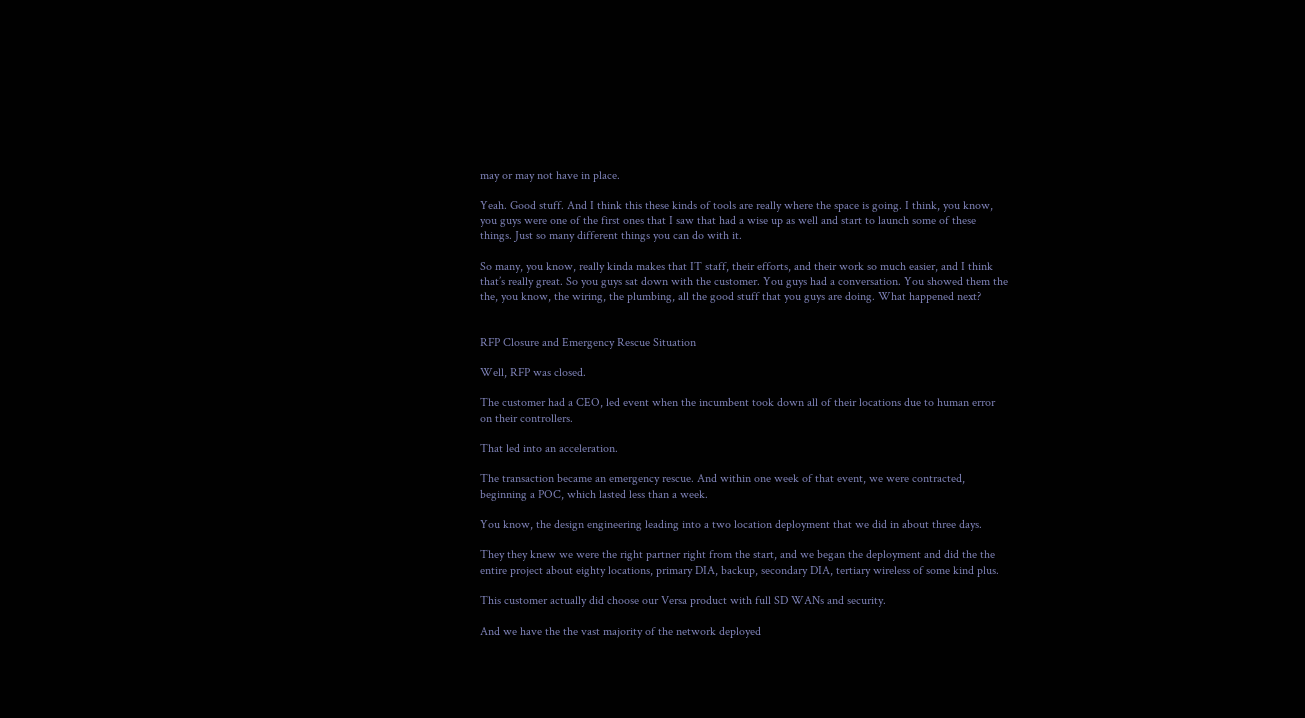may or may not have in place.

Yeah. Good stuff. And I think this these kinds of tools are really where the space is going. I think, you know, you guys were one of the first ones that I saw that had a wise up as well and start to launch some of these things. Just so many different things you can do with it.

So many, you know, really kinda makes that IT staff, their efforts, and their work so much easier, and I think that’s really great. So you guys sat down with the customer. You guys had a conversation. You showed them the the, you know, the wiring, the plumbing, all the good stuff that you guys are doing. What happened next?


RFP Closure and Emergency Rescue Situation

Well, RFP was closed.

The customer had a CEO, led event when the incumbent took down all of their locations due to human error on their controllers.

That led into an acceleration.

The transaction became an emergency rescue. And within one week of that event, we were contracted, beginning a POC, which lasted less than a week.

You know, the design engineering leading into a two location deployment that we did in about three days.

They they knew we were the right partner right from the start, and we began the deployment and did the the entire project about eighty locations, primary DIA, backup, secondary DIA, tertiary wireless of some kind plus.

This customer actually did choose our Versa product with full SD WANs and security.

And we have the the vast majority of the network deployed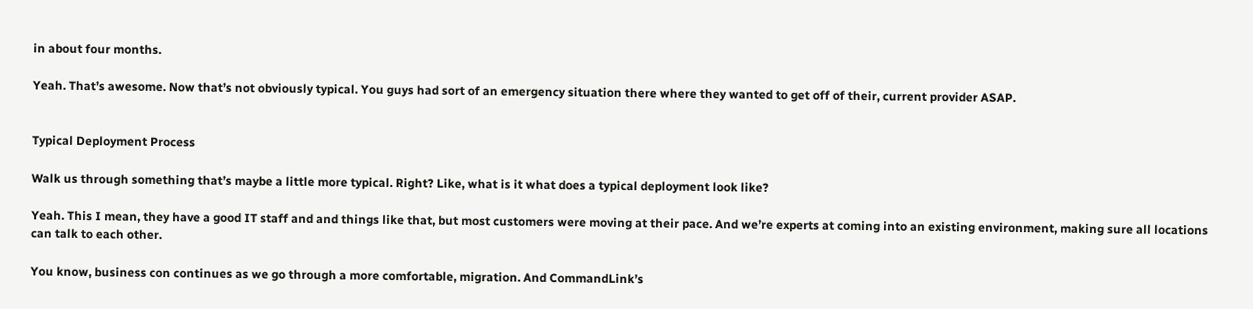in about four months.

Yeah. That’s awesome. Now that’s not obviously typical. You guys had sort of an emergency situation there where they wanted to get off of their, current provider ASAP.


Typical Deployment Process

Walk us through something that’s maybe a little more typical. Right? Like, what is it what does a typical deployment look like?

Yeah. This I mean, they have a good IT staff and and things like that, but most customers were moving at their pace. And we’re experts at coming into an existing environment, making sure all locations can talk to each other.

You know, business con continues as we go through a more comfortable, migration. And CommandLink’s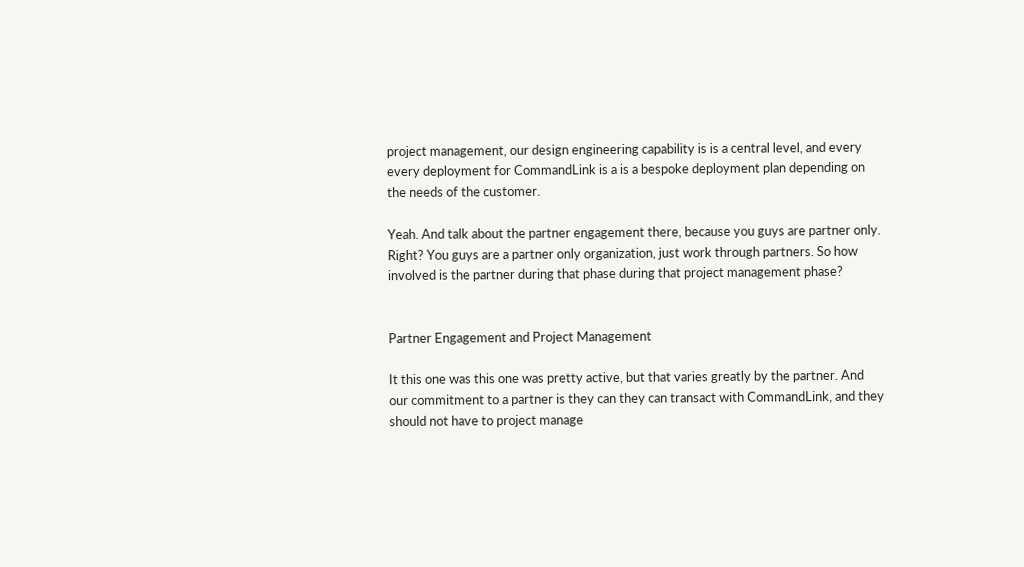project management, our design engineering capability is is a central level, and every every deployment for CommandLink is a is a bespoke deployment plan depending on the needs of the customer.

Yeah. And talk about the partner engagement there, because you guys are partner only. Right? You guys are a partner only organization, just work through partners. So how involved is the partner during that phase during that project management phase?


Partner Engagement and Project Management

It this one was this one was pretty active, but that varies greatly by the partner. And our commitment to a partner is they can they can transact with CommandLink, and they should not have to project manage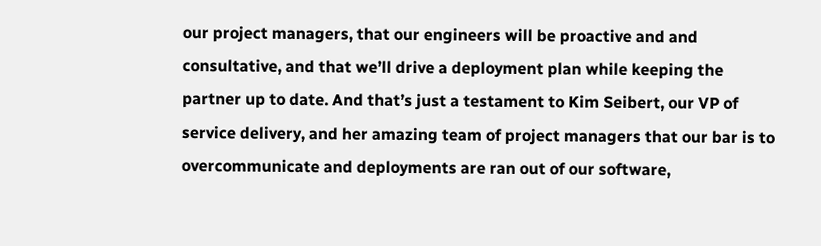our project managers, that our engineers will be proactive and and consultative, and that we’ll drive a deployment plan while keeping the partner up to date. And that’s just a testament to Kim Seibert, our VP of service delivery, and her amazing team of project managers that our bar is to overcommunicate and deployments are ran out of our software,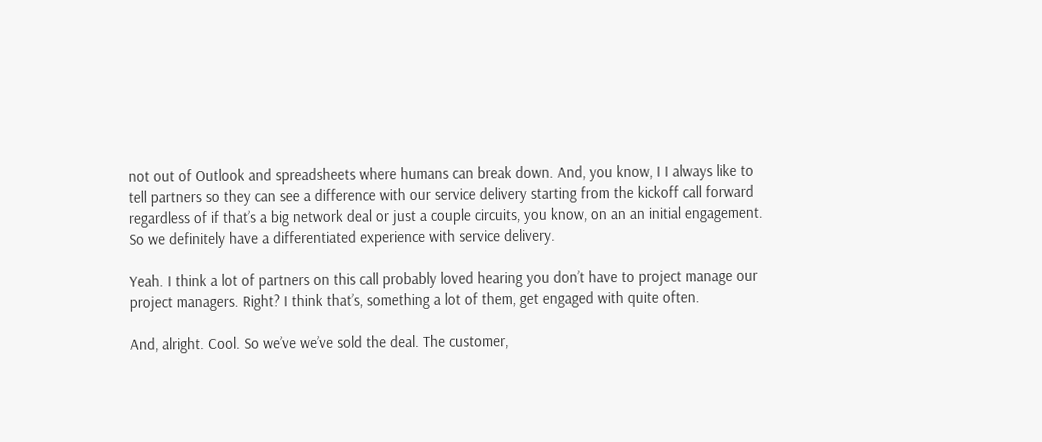not out of Outlook and spreadsheets where humans can break down. And, you know, I I always like to tell partners so they can see a difference with our service delivery starting from the kickoff call forward regardless of if that’s a big network deal or just a couple circuits, you know, on an an initial engagement. So we definitely have a differentiated experience with service delivery.

Yeah. I think a lot of partners on this call probably loved hearing you don’t have to project manage our project managers. Right? I think that’s, something a lot of them, get engaged with quite often.

And, alright. Cool. So we’ve we’ve sold the deal. The customer,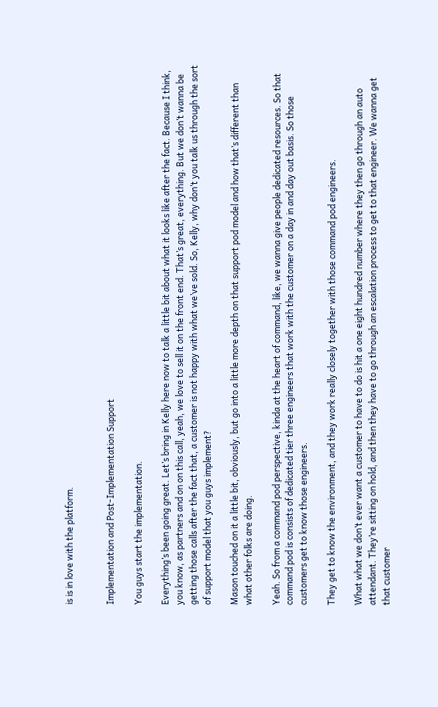is is in love with the platform.


Implementation and Post-Implementation Support

You guys start the implementation.

Everything’s been going great. Let’s bring in Kelly here now to talk a little bit about what it looks like after the fact. Because I think, you know, as partners and on on this call, yeah, we love to sell it on the front end. That’s great, everything. But we don’t wanna be getting those calls after the fact that, a customer is not happy with what we’ve sold. So, Kelly, why don’t you talk us through the sort of support model that you guys implement?

Mason touched on it a little bit, obviously, but go into a little more depth on that support pod model and how that’s different than what other folks are doing.

Yeah. So from a command pod perspective, kinda at the heart of command, like, we wanna give people dedicated resources. So that command pod is consists of dedicated tier three engineers that work with the customer on a day in and day out basis. So those customers get to know those engineers.

They get to know the environment, and they work really closely together with those command pod engineers.

What what we don’t ever want a customer to have to do is hit a one eight hundred number where they then go through an auto attendant. They’re sitting on hold, and then they have to go through an escalation process to get to that engineer. We wanna get that customer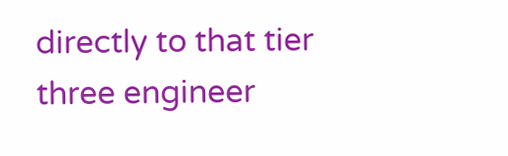directly to that tier three engineer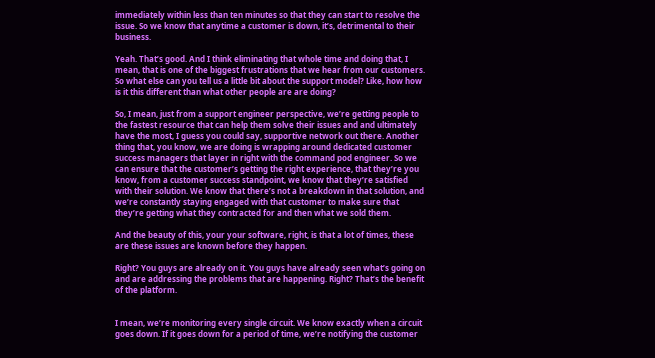immediately within less than ten minutes so that they can start to resolve the issue. So we know that anytime a customer is down, it’s, detrimental to their business.

Yeah. That’s good. And I think eliminating that whole time and doing that, I mean, that is one of the biggest frustrations that we hear from our customers. So what else can you tell us a little bit about the support model? Like, how how is it this different than what other people are are doing?

So, I mean, just from a support engineer perspective, we’re getting people to the fastest resource that can help them solve their issues and and ultimately have the most, I guess you could say, supportive network out there. Another thing that, you know, we are doing is wrapping around dedicated customer success managers that layer in right with the command pod engineer. So we can ensure that the customer’s getting the right experience, that they’re you know, from a customer success standpoint, we know that they’re satisfied with their solution. We know that there’s not a breakdown in that solution, and we’re constantly staying engaged with that customer to make sure that they’re getting what they contracted for and then what we sold them.

And the beauty of this, your your software, right, is that a lot of times, these are these issues are known before they happen.

Right? You guys are already on it. You guys have already seen what’s going on and are addressing the problems that are happening. Right? That’s the benefit of the platform.


I mean, we’re monitoring every single circuit. We know exactly when a circuit goes down. If it goes down for a period of time, we’re notifying the customer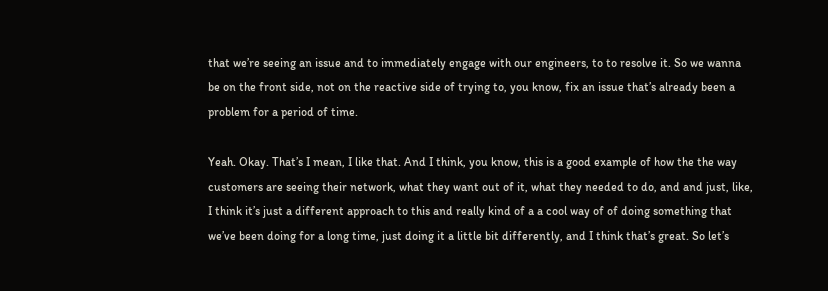that we’re seeing an issue and to immediately engage with our engineers, to to resolve it. So we wanna be on the front side, not on the reactive side of trying to, you know, fix an issue that’s already been a problem for a period of time.

Yeah. Okay. That’s I mean, I like that. And I think, you know, this is a good example of how the the way customers are seeing their network, what they want out of it, what they needed to do, and and just, like, I think it’s just a different approach to this and really kind of a a cool way of of doing something that we’ve been doing for a long time, just doing it a little bit differently, and I think that’s great. So let’s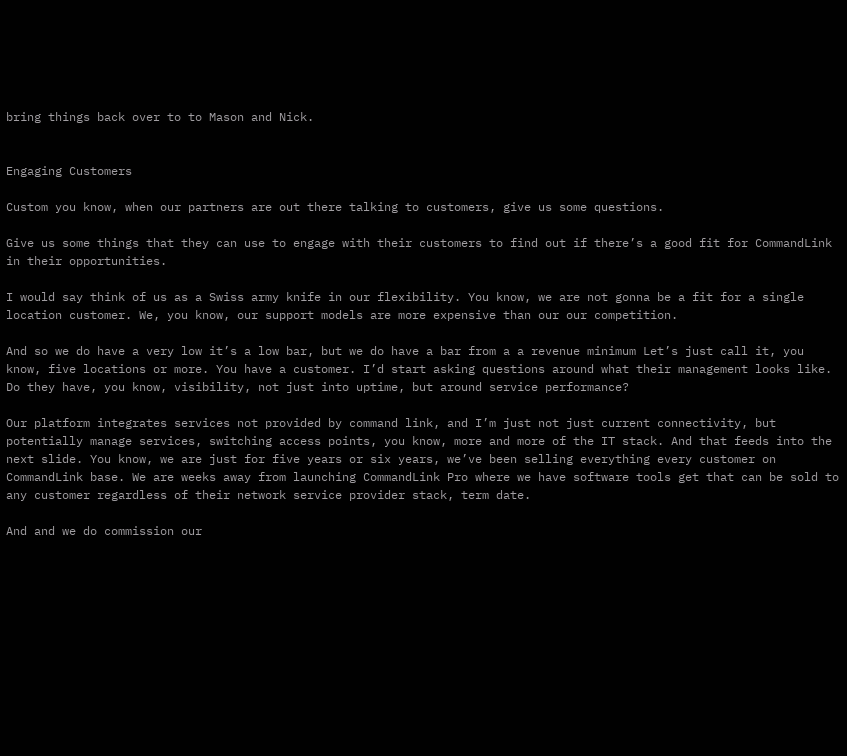bring things back over to to Mason and Nick.


Engaging Customers

Custom you know, when our partners are out there talking to customers, give us some questions.

Give us some things that they can use to engage with their customers to find out if there’s a good fit for CommandLink in their opportunities.

I would say think of us as a Swiss army knife in our flexibility. You know, we are not gonna be a fit for a single location customer. We, you know, our support models are more expensive than our our competition.

And so we do have a very low it’s a low bar, but we do have a bar from a a revenue minimum Let’s just call it, you know, five locations or more. You have a customer. I’d start asking questions around what their management looks like. Do they have, you know, visibility, not just into uptime, but around service performance?

Our platform integrates services not provided by command link, and I’m just not just current connectivity, but potentially manage services, switching access points, you know, more and more of the IT stack. And that feeds into the next slide. You know, we are just for five years or six years, we’ve been selling everything every customer on CommandLink base. We are weeks away from launching CommandLink Pro where we have software tools get that can be sold to any customer regardless of their network service provider stack, term date.

And and we do commission our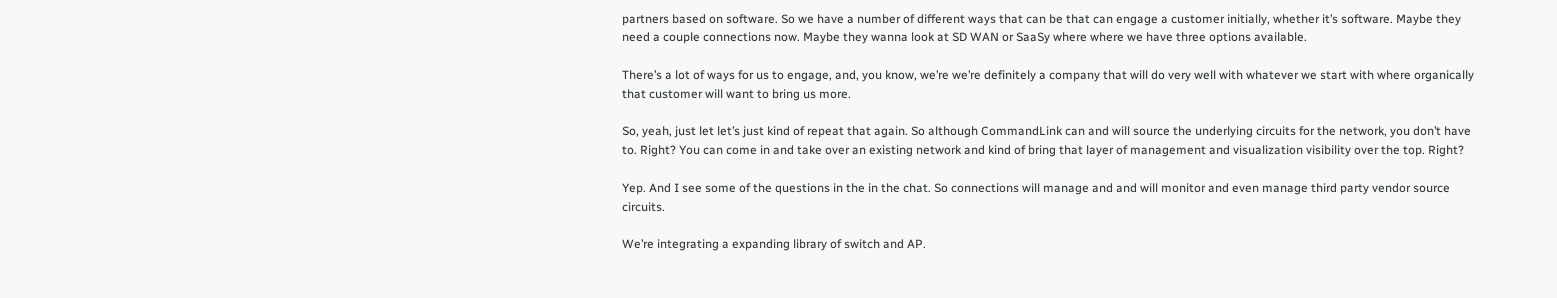partners based on software. So we have a number of different ways that can be that can engage a customer initially, whether it’s software. Maybe they need a couple connections now. Maybe they wanna look at SD WAN or SaaSy where where we have three options available.

There’s a lot of ways for us to engage, and, you know, we’re we’re definitely a company that will do very well with whatever we start with where organically that customer will want to bring us more.

So, yeah, just let let’s just kind of repeat that again. So although CommandLink can and will source the underlying circuits for the network, you don’t have to. Right? You can come in and take over an existing network and kind of bring that layer of management and visualization visibility over the top. Right?

Yep. And I see some of the questions in the in the chat. So connections will manage and and will monitor and even manage third party vendor source circuits.

We’re integrating a expanding library of switch and AP.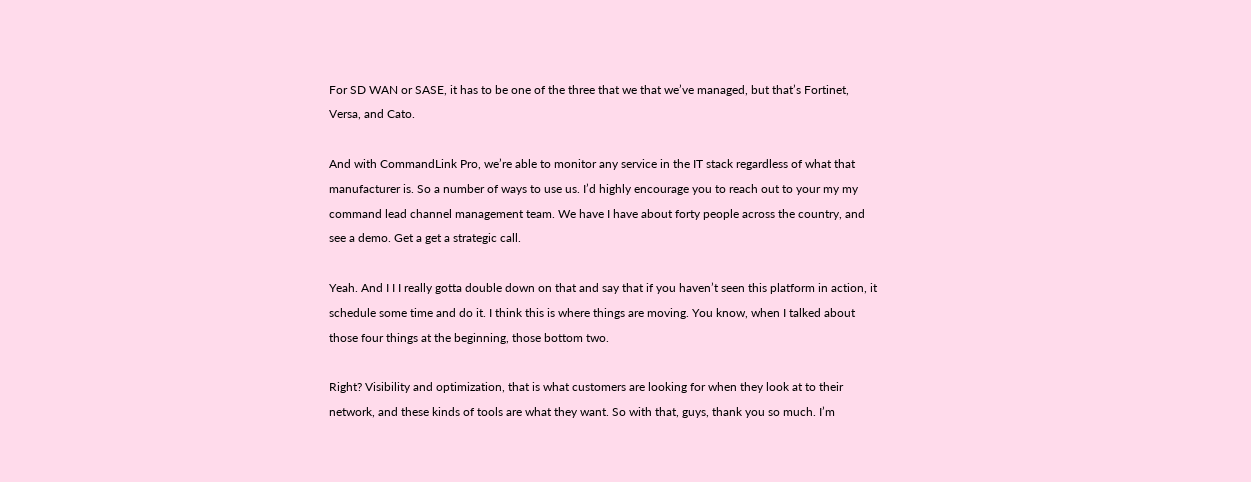For SD WAN or SASE, it has to be one of the three that we that we’ve managed, but that’s Fortinet, Versa, and Cato.

And with CommandLink Pro, we’re able to monitor any service in the IT stack regardless of what that manufacturer is. So a number of ways to use us. I’d highly encourage you to reach out to your my my command lead channel management team. We have I have about forty people across the country, and see a demo. Get a get a strategic call.

Yeah. And I I I really gotta double down on that and say that if you haven’t seen this platform in action, it schedule some time and do it. I think this is where things are moving. You know, when I talked about those four things at the beginning, those bottom two.

Right? Visibility and optimization, that is what customers are looking for when they look at to their network, and these kinds of tools are what they want. So with that, guys, thank you so much. I’m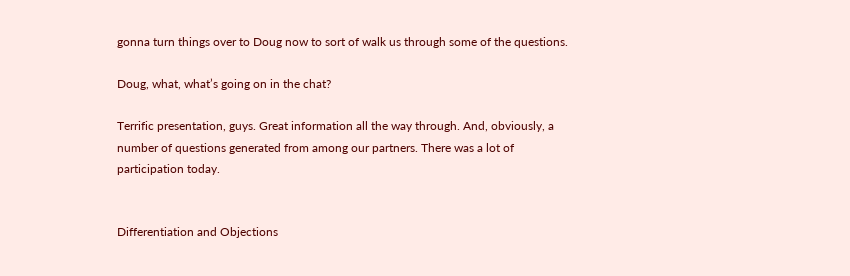gonna turn things over to Doug now to sort of walk us through some of the questions.

Doug, what, what’s going on in the chat?

Terrific presentation, guys. Great information all the way through. And, obviously, a number of questions generated from among our partners. There was a lot of participation today.


Differentiation and Objections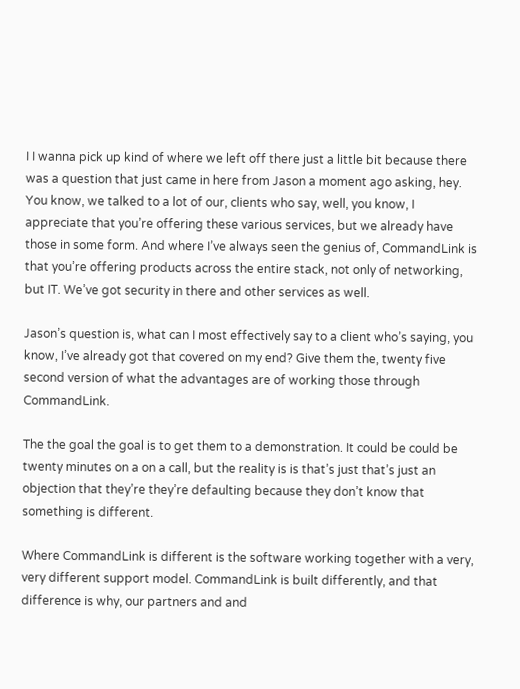I I wanna pick up kind of where we left off there just a little bit because there was a question that just came in here from Jason a moment ago asking, hey. You know, we talked to a lot of our, clients who say, well, you know, I appreciate that you’re offering these various services, but we already have those in some form. And where I’ve always seen the genius of, CommandLink is that you’re offering products across the entire stack, not only of networking, but IT. We’ve got security in there and other services as well.

Jason’s question is, what can I most effectively say to a client who’s saying, you know, I’ve already got that covered on my end? Give them the, twenty five second version of what the advantages are of working those through CommandLink.

The the goal the goal is to get them to a demonstration. It could be could be twenty minutes on a on a call, but the reality is is that’s just that’s just an objection that they’re they’re defaulting because they don’t know that something is different.

Where CommandLink is different is the software working together with a very, very different support model. CommandLink is built differently, and that difference is why, our partners and and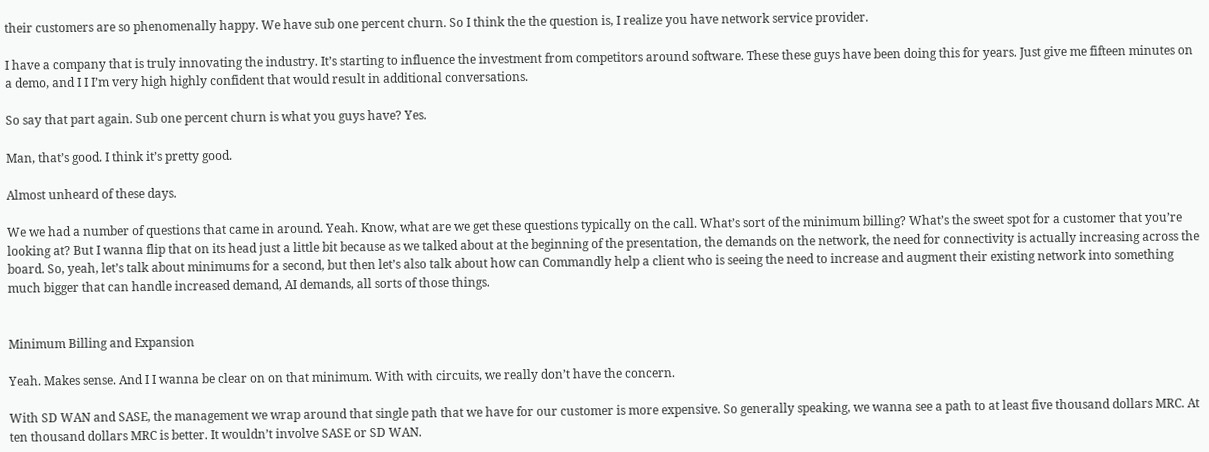their customers are so phenomenally happy. We have sub one percent churn. So I think the the question is, I realize you have network service provider.

I have a company that is truly innovating the industry. It’s starting to influence the investment from competitors around software. These these guys have been doing this for years. Just give me fifteen minutes on a demo, and I I I’m very high highly confident that would result in additional conversations.

So say that part again. Sub one percent churn is what you guys have? Yes.

Man, that’s good. I think it’s pretty good.

Almost unheard of these days.

We we had a number of questions that came in around. Yeah. Know, what are we get these questions typically on the call. What’s sort of the minimum billing? What’s the sweet spot for a customer that you’re looking at? But I wanna flip that on its head just a little bit because as we talked about at the beginning of the presentation, the demands on the network, the need for connectivity is actually increasing across the board. So, yeah, let’s talk about minimums for a second, but then let’s also talk about how can Commandly help a client who is seeing the need to increase and augment their existing network into something much bigger that can handle increased demand, AI demands, all sorts of those things.


Minimum Billing and Expansion

Yeah. Makes sense. And I I wanna be clear on on that minimum. With with circuits, we really don’t have the concern.

With SD WAN and SASE, the management we wrap around that single path that we have for our customer is more expensive. So generally speaking, we wanna see a path to at least five thousand dollars MRC. At ten thousand dollars MRC is better. It wouldn’t involve SASE or SD WAN.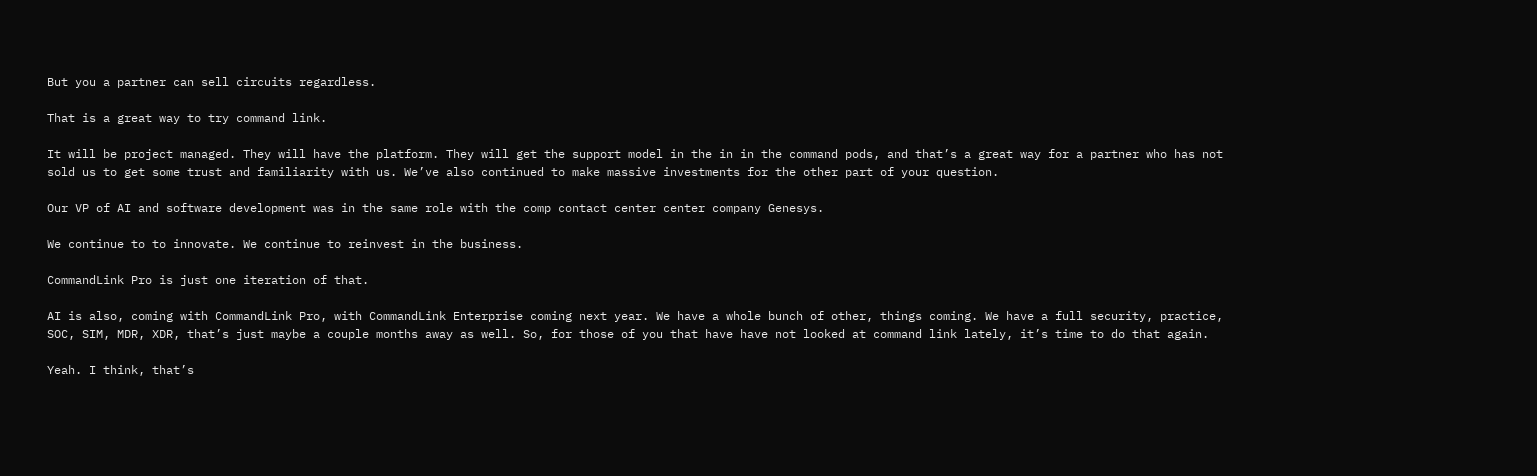But you a partner can sell circuits regardless.

That is a great way to try command link.

It will be project managed. They will have the platform. They will get the support model in the in in the command pods, and that’s a great way for a partner who has not sold us to get some trust and familiarity with us. We’ve also continued to make massive investments for the other part of your question.

Our VP of AI and software development was in the same role with the comp contact center center company Genesys.

We continue to to innovate. We continue to reinvest in the business.

CommandLink Pro is just one iteration of that.

AI is also, coming with CommandLink Pro, with CommandLink Enterprise coming next year. We have a whole bunch of other, things coming. We have a full security, practice, SOC, SIM, MDR, XDR, that’s just maybe a couple months away as well. So, for those of you that have have not looked at command link lately, it’s time to do that again.

Yeah. I think, that’s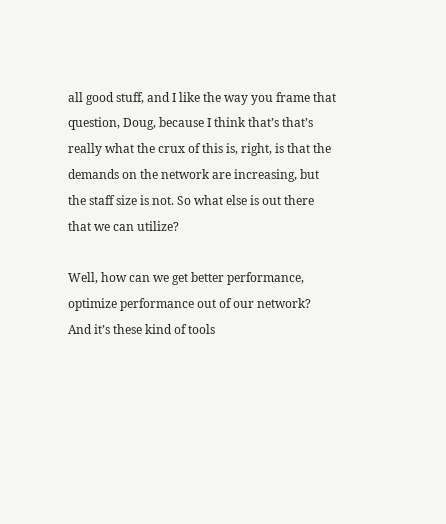all good stuff, and I like the way you frame that question, Doug, because I think that’s that’s really what the crux of this is, right, is that the demands on the network are increasing, but the staff size is not. So what else is out there that we can utilize?

Well, how can we get better performance, optimize performance out of our network? And it’s these kind of tools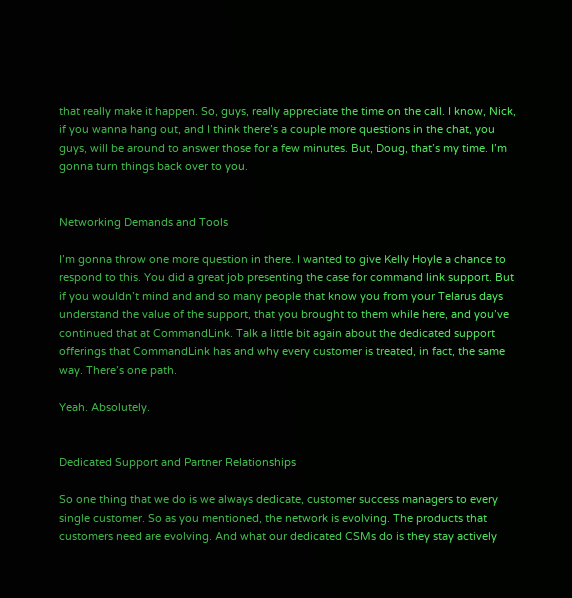that really make it happen. So, guys, really appreciate the time on the call. I know, Nick, if you wanna hang out, and I think there’s a couple more questions in the chat, you guys, will be around to answer those for a few minutes. But, Doug, that’s my time. I’m gonna turn things back over to you.


Networking Demands and Tools

I’m gonna throw one more question in there. I wanted to give Kelly Hoyle a chance to respond to this. You did a great job presenting the case for command link support. But if you wouldn’t mind and and so many people that know you from your Telarus days understand the value of the support, that you brought to them while here, and you’ve continued that at CommandLink. Talk a little bit again about the dedicated support offerings that CommandLink has and why every customer is treated, in fact, the same way. There’s one path.

Yeah. Absolutely.


Dedicated Support and Partner Relationships

So one thing that we do is we always dedicate, customer success managers to every single customer. So as you mentioned, the network is evolving. The products that customers need are evolving. And what our dedicated CSMs do is they stay actively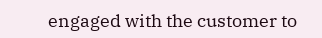engaged with the customer to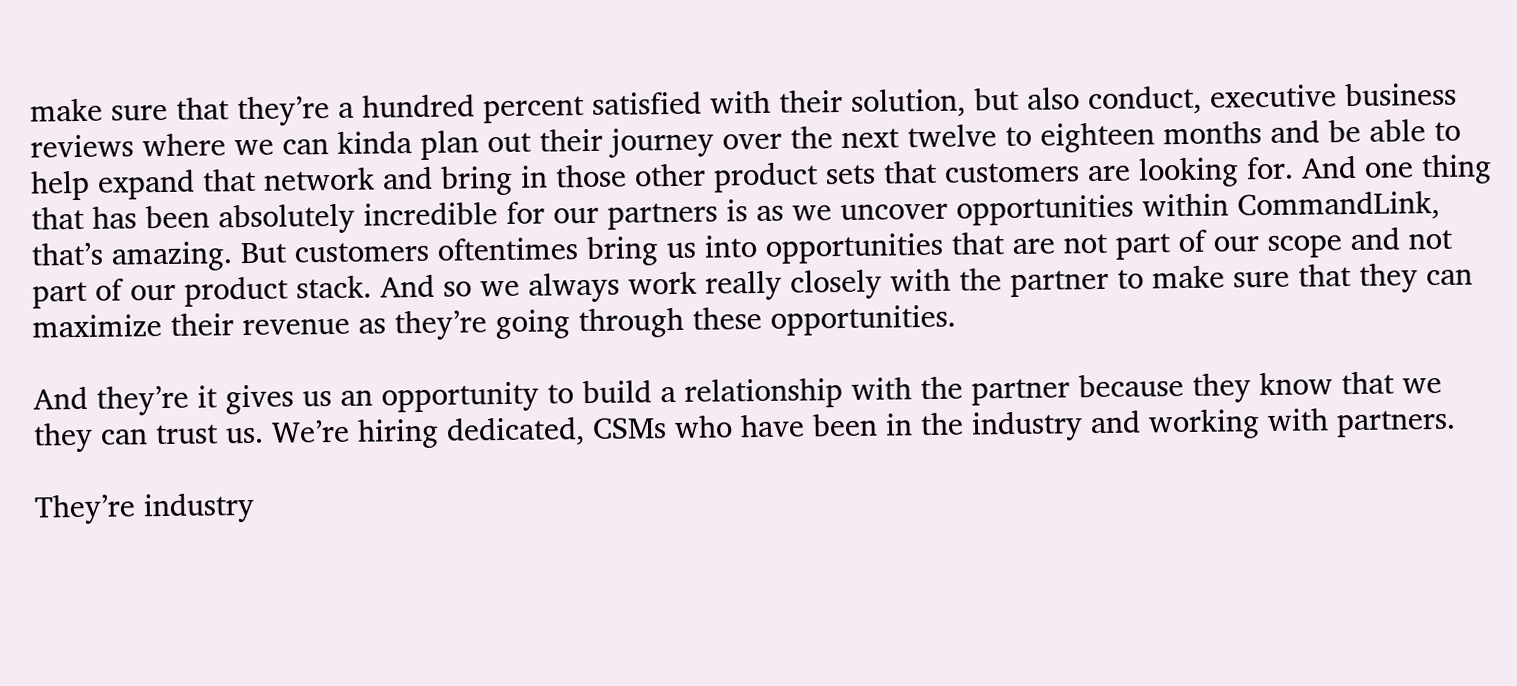make sure that they’re a hundred percent satisfied with their solution, but also conduct, executive business reviews where we can kinda plan out their journey over the next twelve to eighteen months and be able to help expand that network and bring in those other product sets that customers are looking for. And one thing that has been absolutely incredible for our partners is as we uncover opportunities within CommandLink, that’s amazing. But customers oftentimes bring us into opportunities that are not part of our scope and not part of our product stack. And so we always work really closely with the partner to make sure that they can maximize their revenue as they’re going through these opportunities.

And they’re it gives us an opportunity to build a relationship with the partner because they know that we they can trust us. We’re hiring dedicated, CSMs who have been in the industry and working with partners.

They’re industry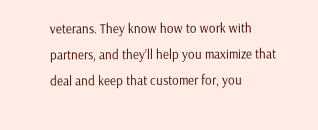veterans. They know how to work with partners, and they’ll help you maximize that deal and keep that customer for, you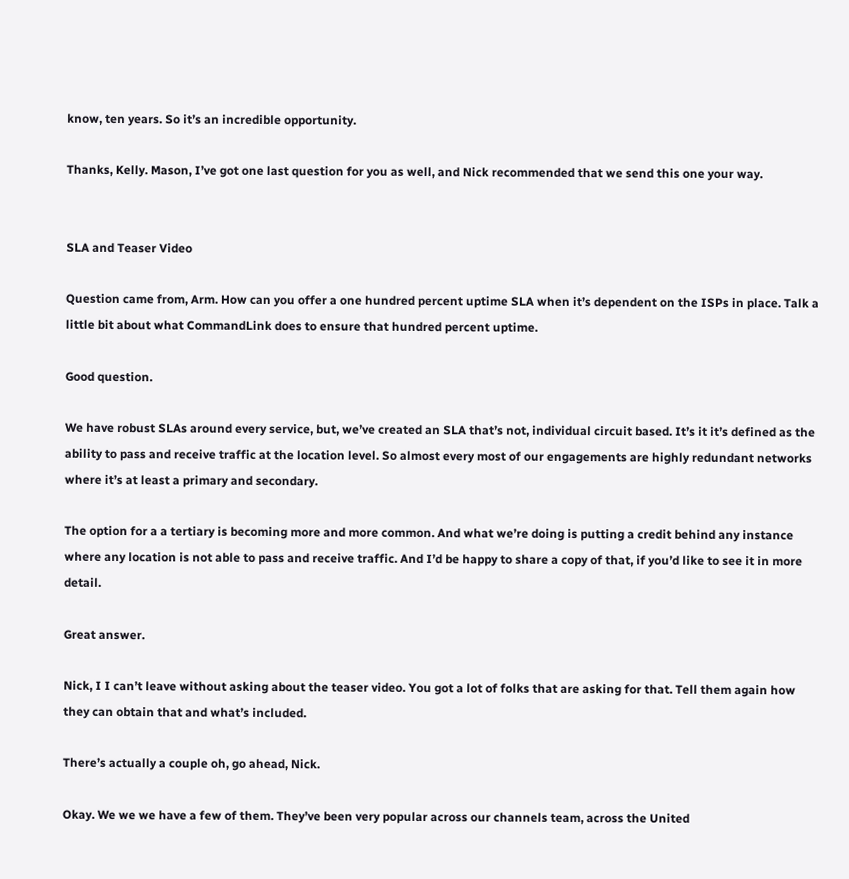know, ten years. So it’s an incredible opportunity.

Thanks, Kelly. Mason, I’ve got one last question for you as well, and Nick recommended that we send this one your way.


SLA and Teaser Video

Question came from, Arm. How can you offer a one hundred percent uptime SLA when it’s dependent on the ISPs in place. Talk a little bit about what CommandLink does to ensure that hundred percent uptime.

Good question.

We have robust SLAs around every service, but, we’ve created an SLA that’s not, individual circuit based. It’s it it’s defined as the ability to pass and receive traffic at the location level. So almost every most of our engagements are highly redundant networks where it’s at least a primary and secondary.

The option for a a tertiary is becoming more and more common. And what we’re doing is putting a credit behind any instance where any location is not able to pass and receive traffic. And I’d be happy to share a copy of that, if you’d like to see it in more detail.

Great answer.

Nick, I I can’t leave without asking about the teaser video. You got a lot of folks that are asking for that. Tell them again how they can obtain that and what’s included.

There’s actually a couple oh, go ahead, Nick.

Okay. We we we have a few of them. They’ve been very popular across our channels team, across the United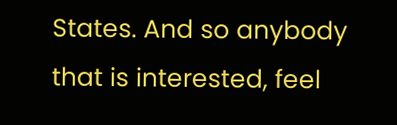States. And so anybody that is interested, feel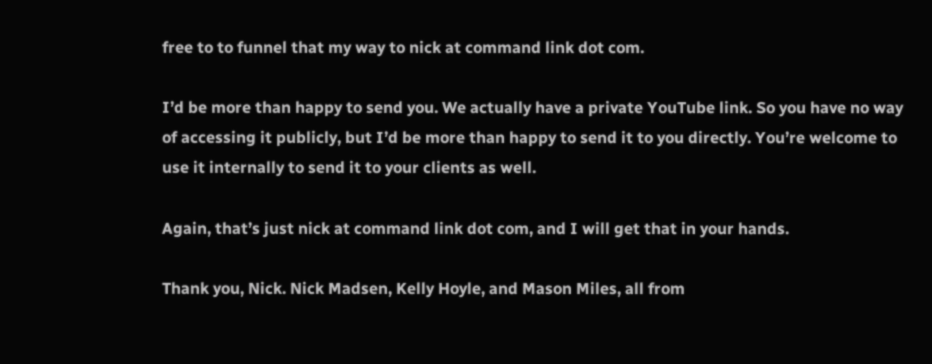free to to funnel that my way to nick at command link dot com.

I’d be more than happy to send you. We actually have a private YouTube link. So you have no way of accessing it publicly, but I’d be more than happy to send it to you directly. You’re welcome to use it internally to send it to your clients as well.

Again, that’s just nick at command link dot com, and I will get that in your hands.

Thank you, Nick. Nick Madsen, Kelly Hoyle, and Mason Miles, all from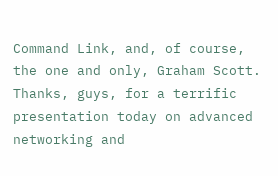Command Link, and, of course, the one and only, Graham Scott. Thanks, guys, for a terrific presentation today on advanced networking and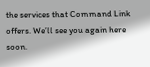the services that Command Link offers. We’ll see you again here soon.